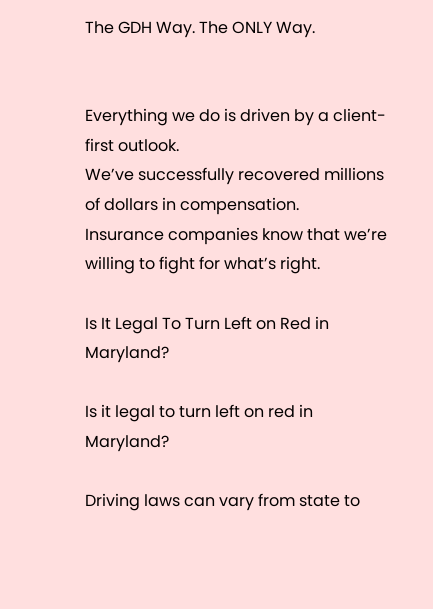The GDH Way. The ONLY Way.


Everything we do is driven by a client-first outlook.
We’ve successfully recovered millions of dollars in compensation.
Insurance companies know that we’re willing to fight for what’s right.

Is It Legal To Turn Left on Red in Maryland?

Is it legal to turn left on red in Maryland?

Driving laws can vary from state to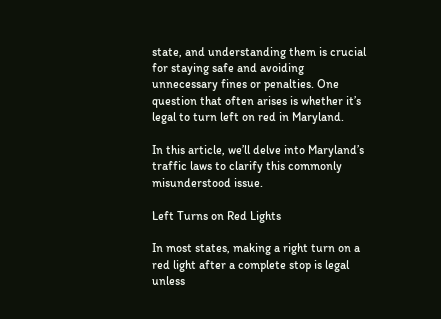state, and understanding them is crucial for staying safe and avoiding unnecessary fines or penalties. One question that often arises is whether it’s legal to turn left on red in Maryland.

In this article, we’ll delve into Maryland’s traffic laws to clarify this commonly misunderstood issue.

Left Turns on Red Lights

In most states, making a right turn on a red light after a complete stop is legal unless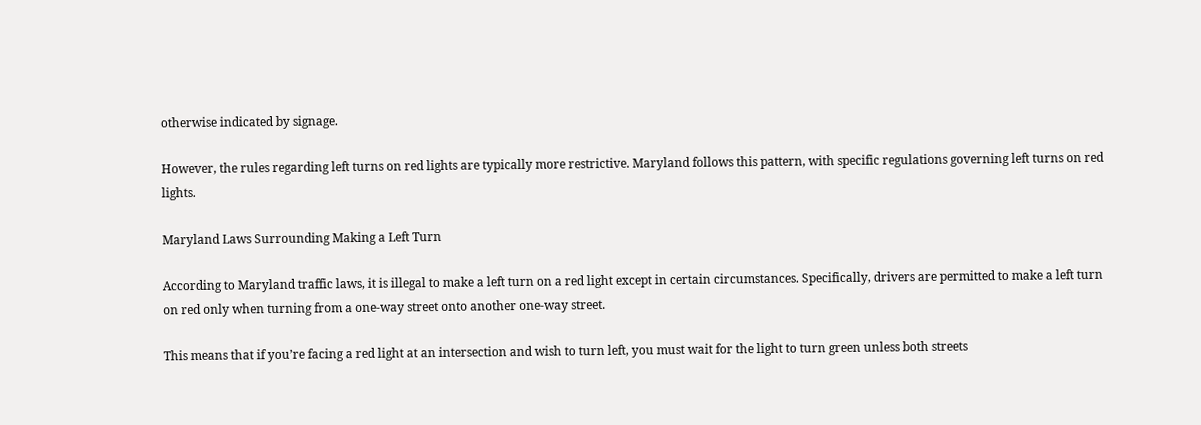otherwise indicated by signage.

However, the rules regarding left turns on red lights are typically more restrictive. Maryland follows this pattern, with specific regulations governing left turns on red lights.

Maryland Laws Surrounding Making a Left Turn

According to Maryland traffic laws, it is illegal to make a left turn on a red light except in certain circumstances. Specifically, drivers are permitted to make a left turn on red only when turning from a one-way street onto another one-way street.

This means that if you’re facing a red light at an intersection and wish to turn left, you must wait for the light to turn green unless both streets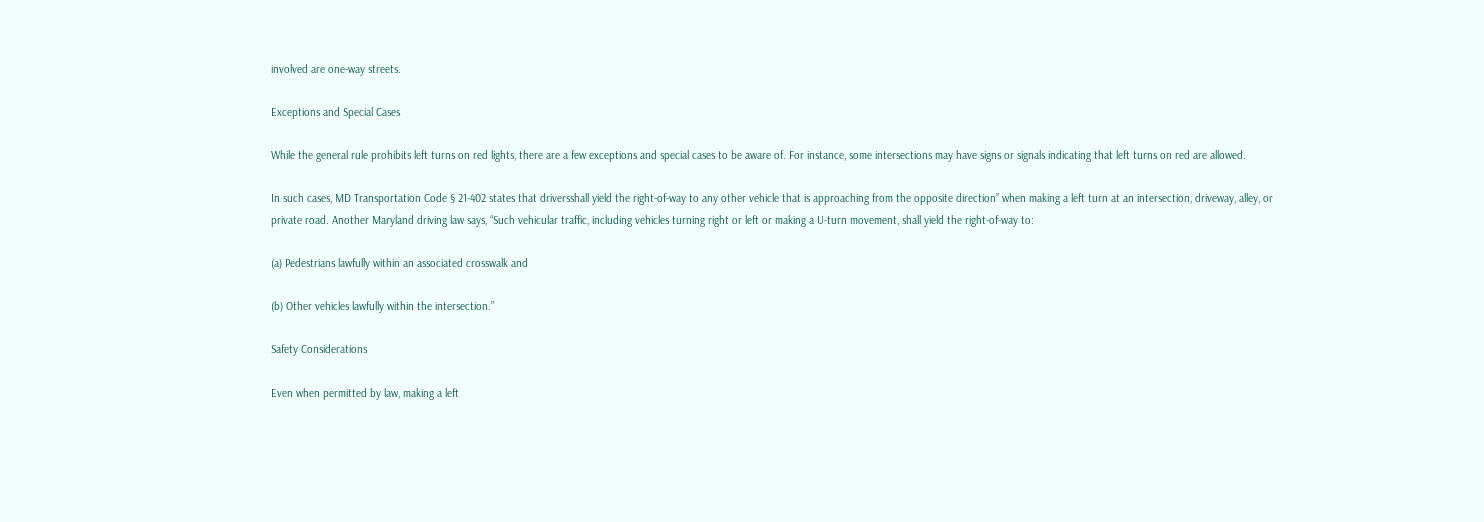involved are one-way streets.

Exceptions and Special Cases

While the general rule prohibits left turns on red lights, there are a few exceptions and special cases to be aware of. For instance, some intersections may have signs or signals indicating that left turns on red are allowed.

In such cases, MD Transportation Code § 21-402 states that driversshall yield the right-of-way to any other vehicle that is approaching from the opposite direction” when making a left turn at an intersection, driveway, alley, or private road. Another Maryland driving law says, “Such vehicular traffic, including vehicles turning right or left or making a U-turn movement, shall yield the right-of-way to:

(a) Pedestrians lawfully within an associated crosswalk and

(b) Other vehicles lawfully within the intersection.”

Safety Considerations

Even when permitted by law, making a left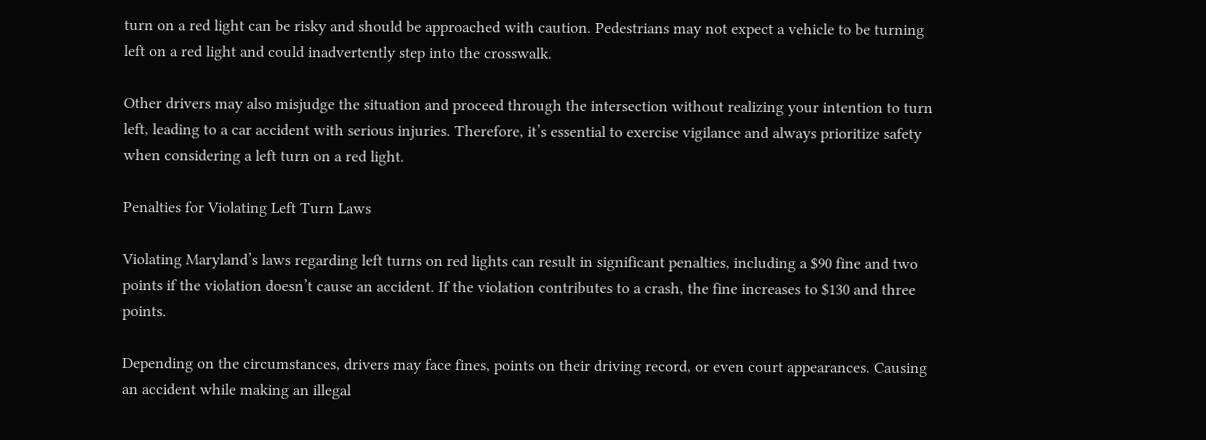turn on a red light can be risky and should be approached with caution. Pedestrians may not expect a vehicle to be turning left on a red light and could inadvertently step into the crosswalk.

Other drivers may also misjudge the situation and proceed through the intersection without realizing your intention to turn left, leading to a car accident with serious injuries. Therefore, it’s essential to exercise vigilance and always prioritize safety when considering a left turn on a red light.

Penalties for Violating Left Turn Laws

Violating Maryland’s laws regarding left turns on red lights can result in significant penalties, including a $90 fine and two points if the violation doesn’t cause an accident. If the violation contributes to a crash, the fine increases to $130 and three points.

Depending on the circumstances, drivers may face fines, points on their driving record, or even court appearances. Causing an accident while making an illegal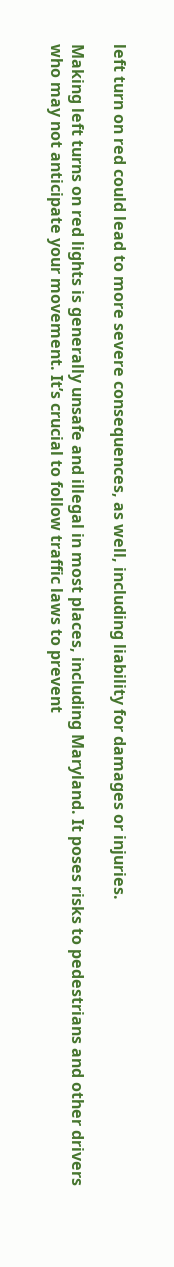left turn on red could lead to more severe consequences, as well, including liability for damages or injuries.

Making left turns on red lights is generally unsafe and illegal in most places, including Maryland. It poses risks to pedestrians and other drivers who may not anticipate your movement. It’s crucial to follow traffic laws to prevent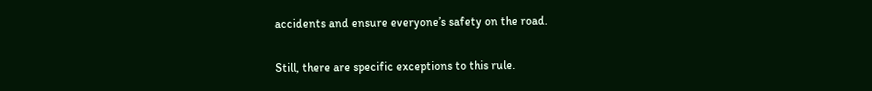accidents and ensure everyone’s safety on the road.

Still, there are specific exceptions to this rule.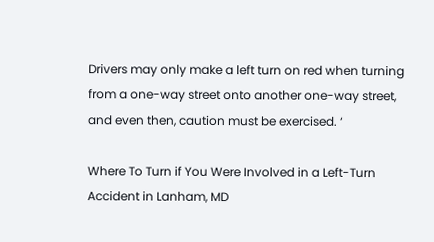Drivers may only make a left turn on red when turning from a one-way street onto another one-way street, and even then, caution must be exercised. ‘

Where To Turn if You Were Involved in a Left-Turn Accident in Lanham, MD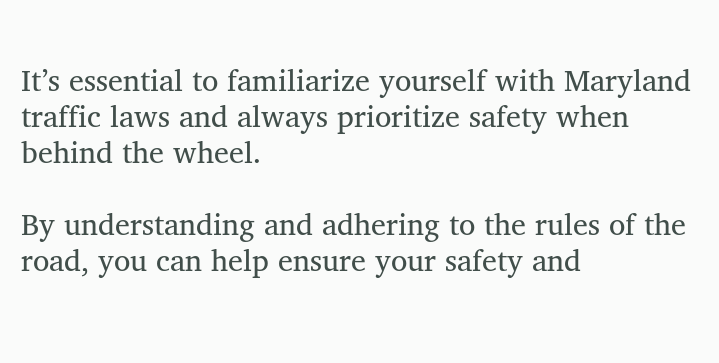It’s essential to familiarize yourself with Maryland traffic laws and always prioritize safety when behind the wheel.

By understanding and adhering to the rules of the road, you can help ensure your safety and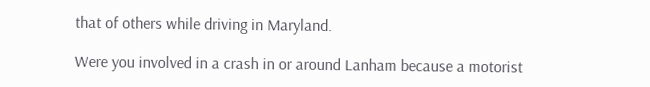that of others while driving in Maryland.

Were you involved in a crash in or around Lanham because a motorist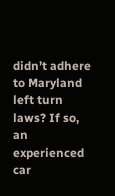didn’t adhere to Maryland left turn laws? If so, an experienced car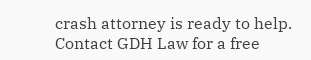crash attorney is ready to help. Contact GDH Law for a free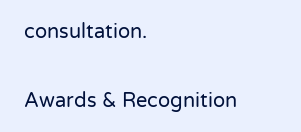consultation.

Awards & Recognition